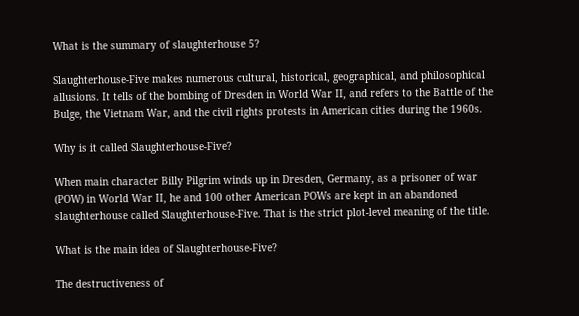What is the summary of slaughterhouse 5?

Slaughterhouse-Five makes numerous cultural, historical, geographical, and philosophical allusions. It tells of the bombing of Dresden in World War II, and refers to the Battle of the Bulge, the Vietnam War, and the civil rights protests in American cities during the 1960s.

Why is it called Slaughterhouse-Five?

When main character Billy Pilgrim winds up in Dresden, Germany, as a prisoner of war (POW) in World War II, he and 100 other American POWs are kept in an abandoned slaughterhouse called Slaughterhouse-Five. That is the strict plot-level meaning of the title.

What is the main idea of Slaughterhouse-Five?

The destructiveness of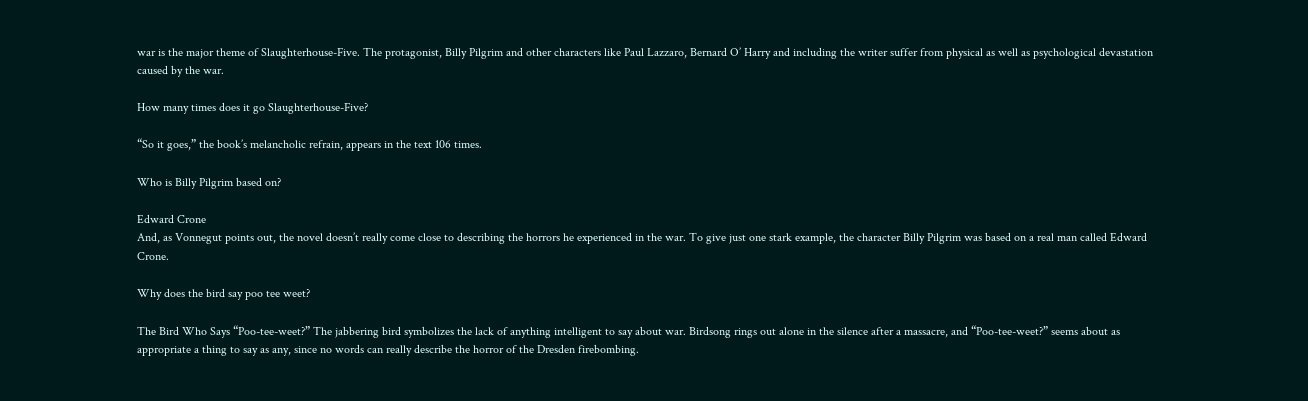war is the major theme of Slaughterhouse-Five. The protagonist, Billy Pilgrim and other characters like Paul Lazzaro, Bernard O’ Harry and including the writer suffer from physical as well as psychological devastation caused by the war.

How many times does it go Slaughterhouse-Five?

“So it goes,” the book’s melancholic refrain, appears in the text 106 times.

Who is Billy Pilgrim based on?

Edward Crone
And, as Vonnegut points out, the novel doesn’t really come close to describing the horrors he experienced in the war. To give just one stark example, the character Billy Pilgrim was based on a real man called Edward Crone.

Why does the bird say poo tee weet?

The Bird Who Says “Poo-tee-weet?” The jabbering bird symbolizes the lack of anything intelligent to say about war. Birdsong rings out alone in the silence after a massacre, and “Poo-tee-weet?” seems about as appropriate a thing to say as any, since no words can really describe the horror of the Dresden firebombing.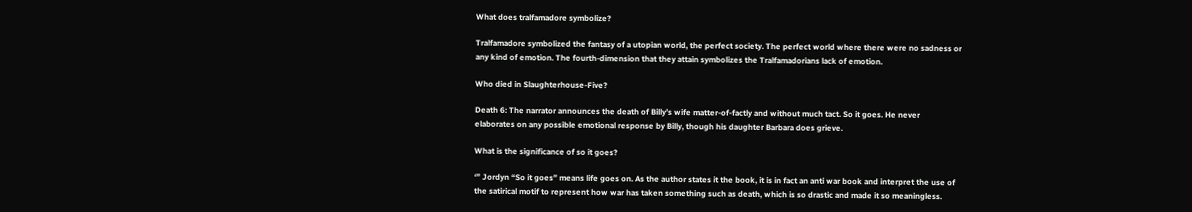What does tralfamadore symbolize?

Tralfamadore symbolized the fantasy of a utopian world, the perfect society. The perfect world where there were no sadness or any kind of emotion. The fourth-dimension that they attain symbolizes the Tralfamadorians lack of emotion.

Who died in Slaughterhouse-Five?

Death 6: The narrator announces the death of Billy’s wife matter-of-factly and without much tact. So it goes. He never elaborates on any possible emotional response by Billy, though his daughter Barbara does grieve.

What is the significance of so it goes?

‘” Jordyn “So it goes” means life goes on. As the author states it the book, it is in fact an anti war book and interpret the use of the satirical motif to represent how war has taken something such as death, which is so drastic and made it so meaningless.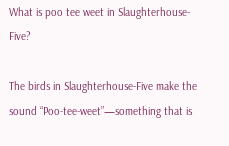What is poo tee weet in Slaughterhouse-Five?

The birds in Slaughterhouse-Five make the sound “Poo-tee-weet”—something that is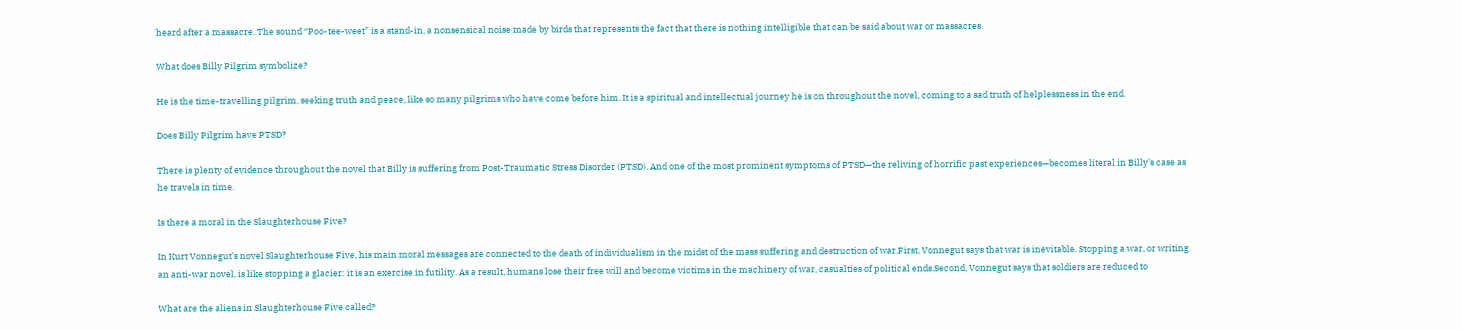heard after a massacre. The sound “Poo-tee-weet” is a stand-in, a nonsensical noise made by birds that represents the fact that there is nothing intelligible that can be said about war or massacres.

What does Billy Pilgrim symbolize?

He is the time-travelling pilgrim, seeking truth and peace, like so many pilgrims who have come before him. It is a spiritual and intellectual journey he is on throughout the novel, coming to a sad truth of helplessness in the end.

Does Billy Pilgrim have PTSD?

There is plenty of evidence throughout the novel that Billy is suffering from Post-Traumatic Stress Disorder (PTSD). And one of the most prominent symptoms of PTSD—the reliving of horrific past experiences—becomes literal in Billy’s case as he travels in time.

Is there a moral in the Slaughterhouse Five?

In Kurt Vonnegut’s novel Slaughterhouse Five, his main moral messages are connected to the death of individualism in the midst of the mass suffering and destruction of war.First, Vonnegut says that war is inevitable. Stopping a war, or writing an anti-war novel, is like stopping a glacier: it is an exercise in futility. As a result, humans lose their free will and become victims in the machinery of war, casualties of political ends.Second, Vonnegut says that soldiers are reduced to

What are the aliens in Slaughterhouse Five called?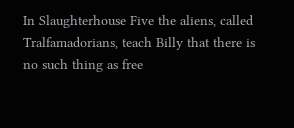In Slaughterhouse Five the aliens, called Tralfamadorians, teach Billy that there is no such thing as free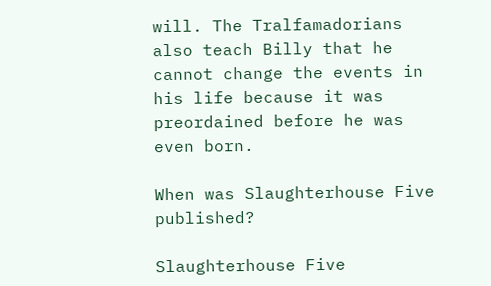will. The Tralfamadorians also teach Billy that he cannot change the events in his life because it was preordained before he was even born.

When was Slaughterhouse Five published?

Slaughterhouse Five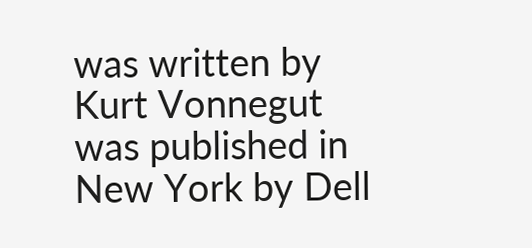was written by Kurt Vonnegut was published in New York by Dell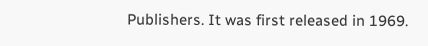Publishers. It was first released in 1969.